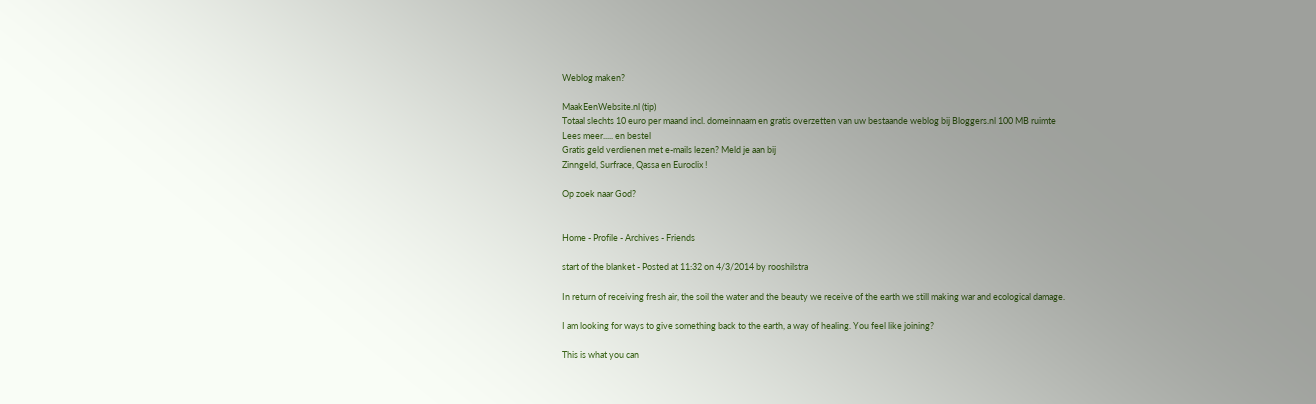Weblog maken?

MaakEenWebsite.nl (tip)
Totaal slechts 10 euro per maand incl. domeinnaam en gratis overzetten van uw bestaande weblog bij Bloggers.nl 100 MB ruimte
Lees meer..... en bestel
Gratis geld verdienen met e-mails lezen? Meld je aan bij
Zinngeld, Surfrace, Qassa en Euroclix !

Op zoek naar God?


Home - Profile - Archives - Friends

start of the blanket - Posted at 11:32 on 4/3/2014 by rooshilstra

In return of receiving fresh air, the soil the water and the beauty we receive of the earth we still making war and ecological damage.

I am looking for ways to give something back to the earth, a way of healing. You feel like joining?

This is what you can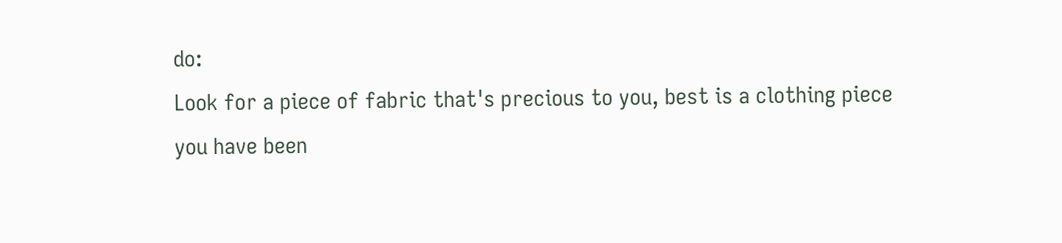do:
Look for a piece of fabric that's precious to you, best is a clothing piece you have been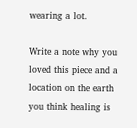wearing a lot.

Write a note why you loved this piece and a location on the earth you think healing is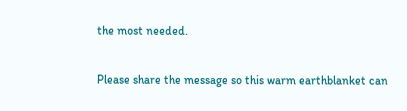the most needed.

Please share the message so this warm earthblanket can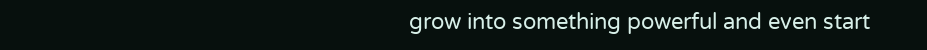grow into something powerful and even start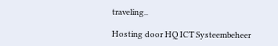traveling..

Hosting door HQ ICT Systeembeheer